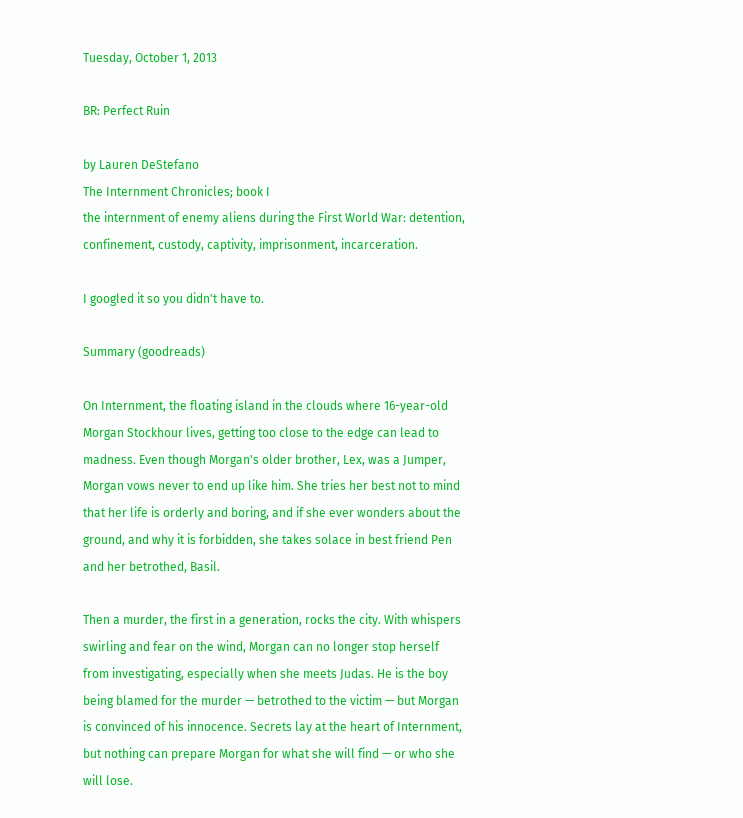Tuesday, October 1, 2013

BR: Perfect Ruin

by Lauren DeStefano
The Internment Chronicles; book I
the internment of enemy aliens during the First World War: detention, confinement, custody, captivity, imprisonment, incarceration.

I googled it so you didn't have to.

Summary (goodreads)

On Internment, the floating island in the clouds where 16-year-old Morgan Stockhour lives, getting too close to the edge can lead to madness. Even though Morgan's older brother, Lex, was a Jumper, Morgan vows never to end up like him. She tries her best not to mind that her life is orderly and boring, and if she ever wonders about the ground, and why it is forbidden, she takes solace in best friend Pen and her betrothed, Basil.

Then a murder, the first in a generation, rocks the city. With whispers swirling and fear on the wind, Morgan can no longer stop herself from investigating, especially when she meets Judas. He is the boy being blamed for the murder — betrothed to the victim — but Morgan is convinced of his innocence. Secrets lay at the heart of Internment, but nothing can prepare Morgan for what she will find — or who she will lose.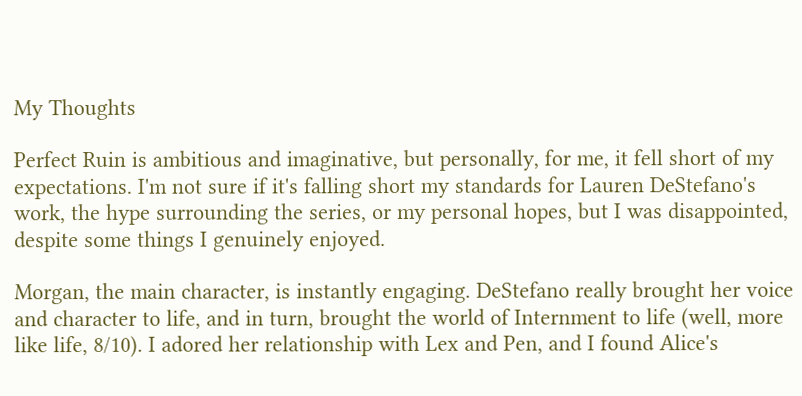My Thoughts

Perfect Ruin is ambitious and imaginative, but personally, for me, it fell short of my expectations. I'm not sure if it's falling short my standards for Lauren DeStefano's work, the hype surrounding the series, or my personal hopes, but I was disappointed, despite some things I genuinely enjoyed.

Morgan, the main character, is instantly engaging. DeStefano really brought her voice and character to life, and in turn, brought the world of Internment to life (well, more like life, 8/10). I adored her relationship with Lex and Pen, and I found Alice's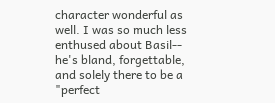character wonderful as well. I was so much less enthused about Basil-- he's bland, forgettable, and solely there to be a "perfect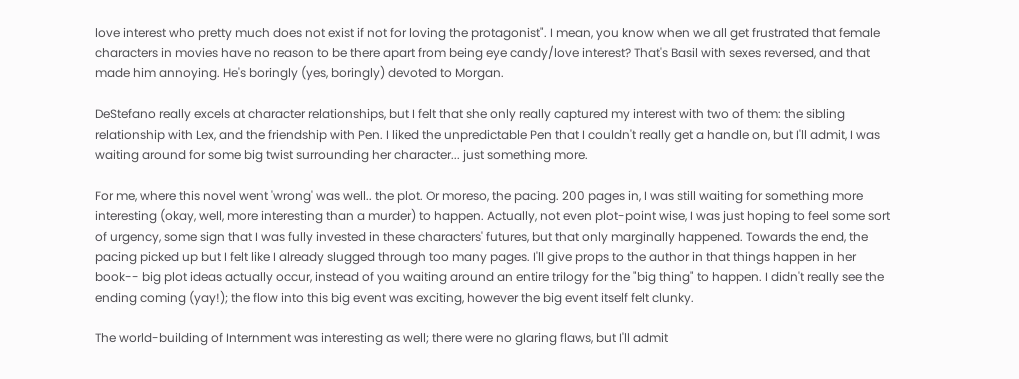love interest who pretty much does not exist if not for loving the protagonist". I mean, you know when we all get frustrated that female characters in movies have no reason to be there apart from being eye candy/love interest? That's Basil with sexes reversed, and that made him annoying. He's boringly (yes, boringly) devoted to Morgan.

DeStefano really excels at character relationships, but I felt that she only really captured my interest with two of them: the sibling relationship with Lex, and the friendship with Pen. I liked the unpredictable Pen that I couldn't really get a handle on, but I'll admit, I was waiting around for some big twist surrounding her character... just something more.

For me, where this novel went 'wrong' was well.. the plot. Or moreso, the pacing. 200 pages in, I was still waiting for something more interesting (okay, well, more interesting than a murder) to happen. Actually, not even plot-point wise, I was just hoping to feel some sort of urgency, some sign that I was fully invested in these characters' futures, but that only marginally happened. Towards the end, the pacing picked up but I felt like I already slugged through too many pages. I'll give props to the author in that things happen in her book-- big plot ideas actually occur, instead of you waiting around an entire trilogy for the "big thing" to happen. I didn't really see the ending coming (yay!); the flow into this big event was exciting, however the big event itself felt clunky.

The world-building of Internment was interesting as well; there were no glaring flaws, but I'll admit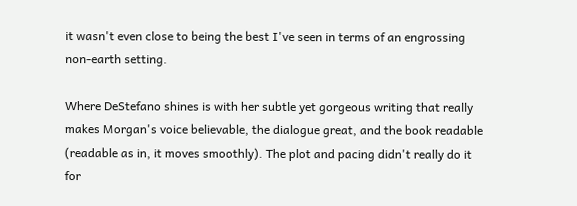it wasn't even close to being the best I've seen in terms of an engrossing non-earth setting.

Where DeStefano shines is with her subtle yet gorgeous writing that really makes Morgan's voice believable, the dialogue great, and the book readable (readable as in, it moves smoothly). The plot and pacing didn't really do it for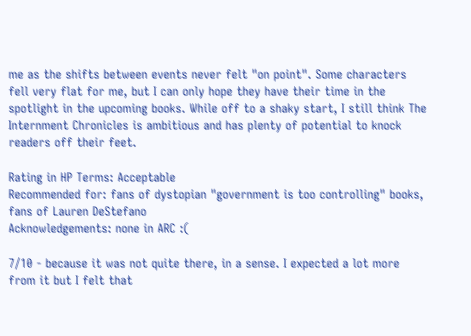me as the shifts between events never felt "on point". Some characters fell very flat for me, but I can only hope they have their time in the spotlight in the upcoming books. While off to a shaky start, I still think The Internment Chronicles is ambitious and has plenty of potential to knock readers off their feet.

Rating in HP Terms: Acceptable
Recommended for: fans of dystopian "government is too controlling" books, fans of Lauren DeStefano
Acknowledgements: none in ARC :(

7/10 - because it was not quite there, in a sense. I expected a lot more from it but I felt that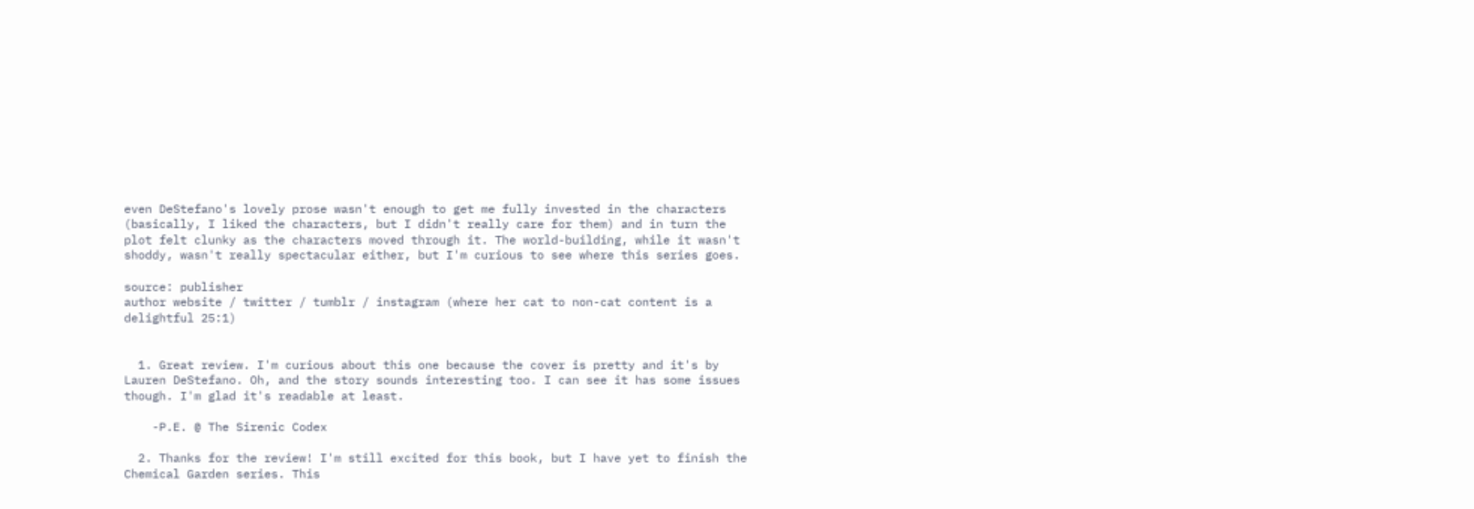even DeStefano's lovely prose wasn't enough to get me fully invested in the characters (basically, I liked the characters, but I didn't really care for them) and in turn the plot felt clunky as the characters moved through it. The world-building, while it wasn't shoddy, wasn't really spectacular either, but I'm curious to see where this series goes.

source: publisher
author website / twitter / tumblr / instagram (where her cat to non-cat content is a delightful 25:1)


  1. Great review. I'm curious about this one because the cover is pretty and it's by Lauren DeStefano. Oh, and the story sounds interesting too. I can see it has some issues though. I'm glad it's readable at least.

    -P.E. @ The Sirenic Codex

  2. Thanks for the review! I'm still excited for this book, but I have yet to finish the Chemical Garden series. This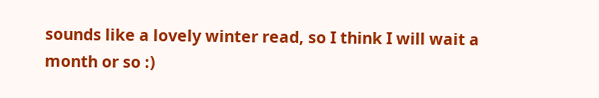sounds like a lovely winter read, so I think I will wait a month or so :)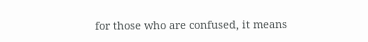for those who are confused, it means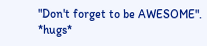"Don't forget to be AWESOME". *hugs*